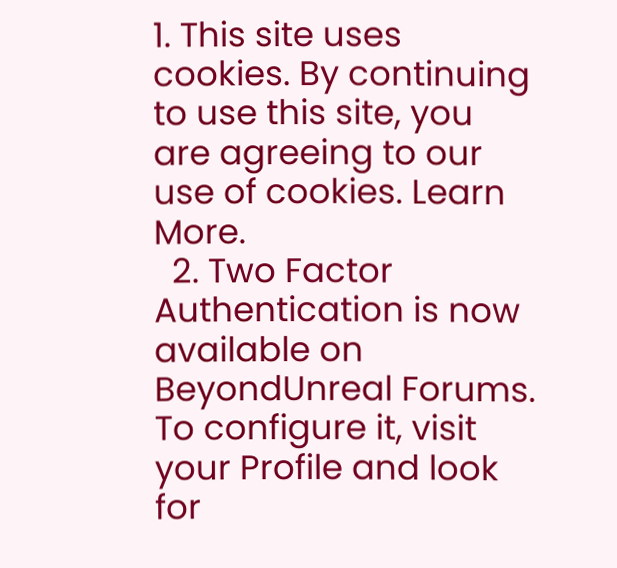1. This site uses cookies. By continuing to use this site, you are agreeing to our use of cookies. Learn More.
  2. Two Factor Authentication is now available on BeyondUnreal Forums. To configure it, visit your Profile and look for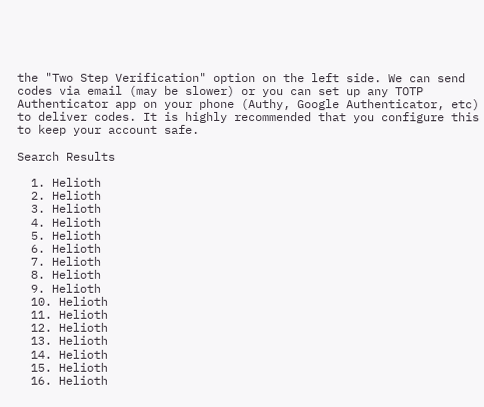the "Two Step Verification" option on the left side. We can send codes via email (may be slower) or you can set up any TOTP Authenticator app on your phone (Authy, Google Authenticator, etc) to deliver codes. It is highly recommended that you configure this to keep your account safe.

Search Results

  1. Helioth
  2. Helioth
  3. Helioth
  4. Helioth
  5. Helioth
  6. Helioth
  7. Helioth
  8. Helioth
  9. Helioth
  10. Helioth
  11. Helioth
  12. Helioth
  13. Helioth
  14. Helioth
  15. Helioth
  16. Helioth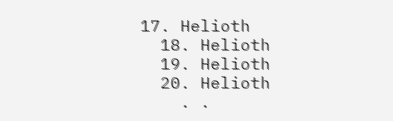17. Helioth
  18. Helioth
  19. Helioth
  20. Helioth
    . .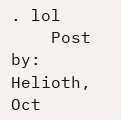. lol
    Post by: Helioth, Oct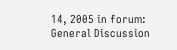14, 2005 in forum: General Discussion